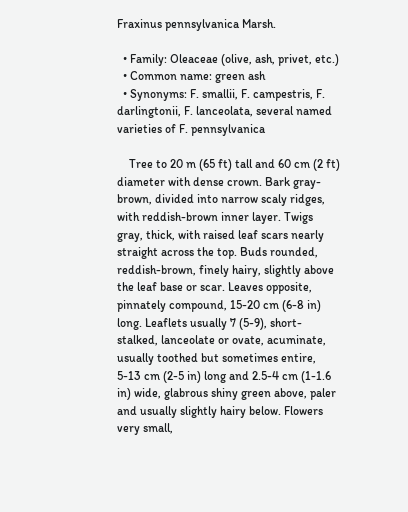Fraxinus pennsylvanica Marsh.

  • Family: Oleaceae (olive, ash, privet, etc.)
  • Common name: green ash
  • Synonyms: F. smallii, F. campestris, F. darlingtonii, F. lanceolata, several named varieties of F. pennsylvanica

    Tree to 20 m (65 ft) tall and 60 cm (2 ft) diameter with dense crown. Bark gray-brown, divided into narrow scaly ridges, with reddish-brown inner layer. Twigs gray, thick, with raised leaf scars nearly straight across the top. Buds rounded, reddish-brown, finely hairy, slightly above the leaf base or scar. Leaves opposite, pinnately compound, 15-20 cm (6-8 in) long. Leaflets usually 7 (5-9), short-stalked, lanceolate or ovate, acuminate, usually toothed but sometimes entire, 5-13 cm (2-5 in) long and 2.5-4 cm (1-1.6 in) wide, glabrous shiny green above, paler and usually slightly hairy below. Flowers very small,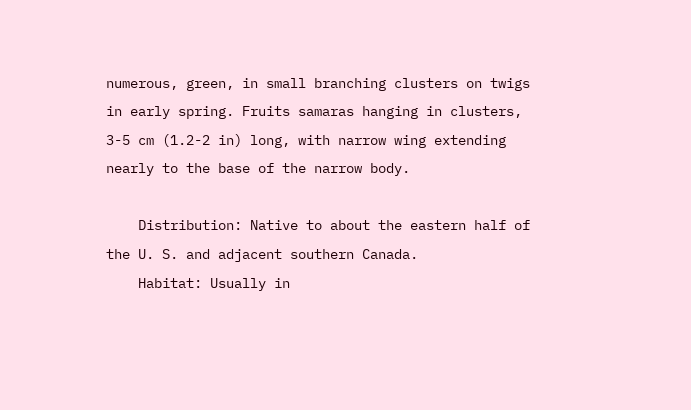numerous, green, in small branching clusters on twigs in early spring. Fruits samaras hanging in clusters, 3-5 cm (1.2-2 in) long, with narrow wing extending nearly to the base of the narrow body.

    Distribution: Native to about the eastern half of the U. S. and adjacent southern Canada.
    Habitat: Usually in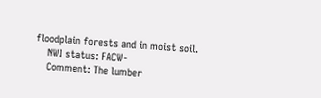floodplain forests and in moist soil.
    NWI status: FACW-
    Comment: The lumber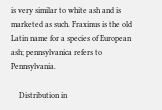is very similar to white ash and is marketed as such. Fraxinus is the old Latin name for a species of European ash; pennsylvanica refers to Pennsylvania.

    Distribution in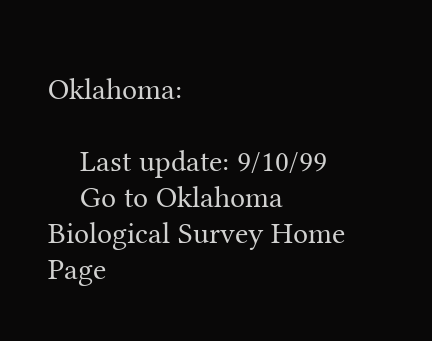Oklahoma:

    Last update: 9/10/99
    Go to Oklahoma Biological Survey Home Page